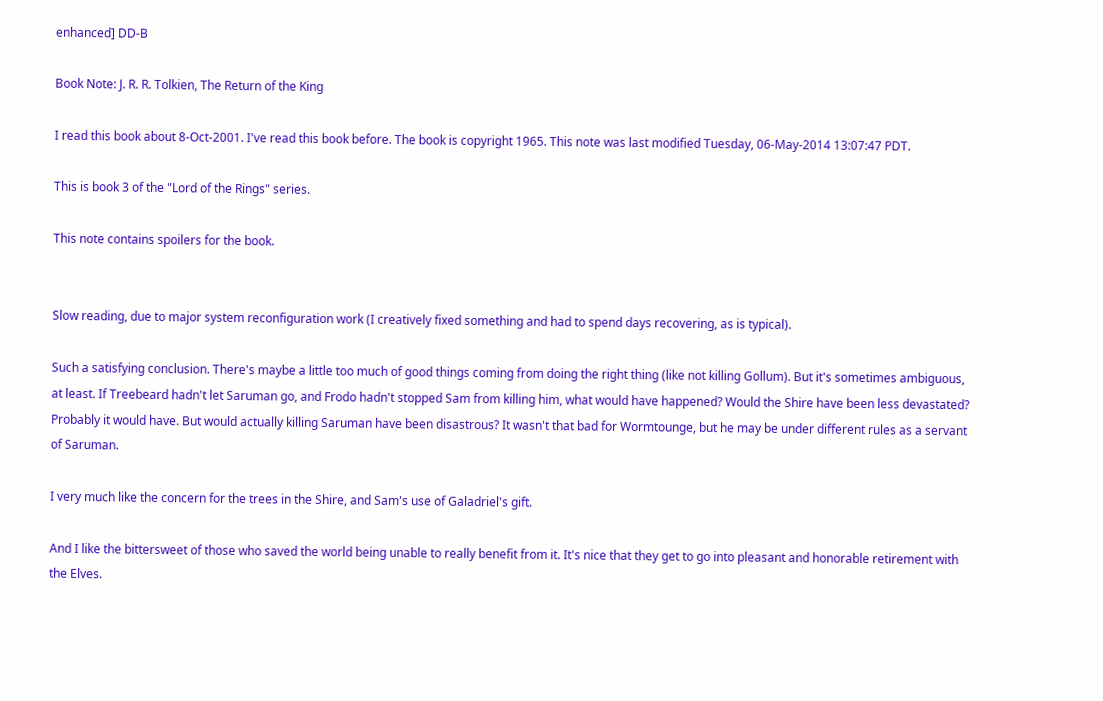enhanced] DD-B

Book Note: J. R. R. Tolkien, The Return of the King

I read this book about 8-Oct-2001. I've read this book before. The book is copyright 1965. This note was last modified Tuesday, 06-May-2014 13:07:47 PDT.

This is book 3 of the "Lord of the Rings" series.

This note contains spoilers for the book.


Slow reading, due to major system reconfiguration work (I creatively fixed something and had to spend days recovering, as is typical).

Such a satisfying conclusion. There's maybe a little too much of good things coming from doing the right thing (like not killing Gollum). But it's sometimes ambiguous, at least. If Treebeard hadn't let Saruman go, and Frodo hadn't stopped Sam from killing him, what would have happened? Would the Shire have been less devastated? Probably it would have. But would actually killing Saruman have been disastrous? It wasn't that bad for Wormtounge, but he may be under different rules as a servant of Saruman.

I very much like the concern for the trees in the Shire, and Sam's use of Galadriel's gift.

And I like the bittersweet of those who saved the world being unable to really benefit from it. It's nice that they get to go into pleasant and honorable retirement with the Elves.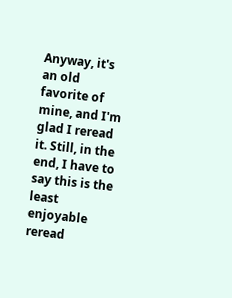Anyway, it's an old favorite of mine, and I'm glad I reread it. Still, in the end, I have to say this is the least enjoyable reread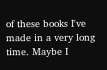of these books I've made in a very long time. Maybe I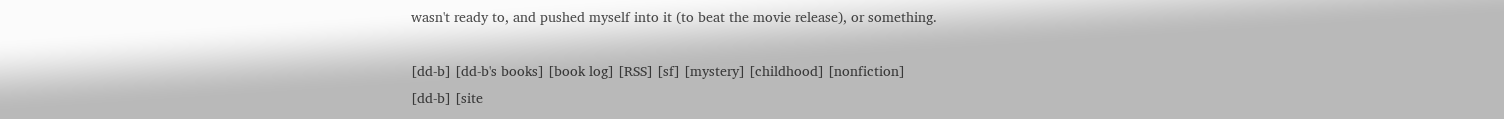wasn't ready to, and pushed myself into it (to beat the movie release), or something.

[dd-b] [dd-b's books] [book log] [RSS] [sf] [mystery] [childhood] [nonfiction]
[dd-b] [site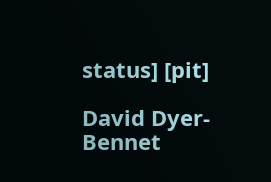status] [pit]

David Dyer-Bennet